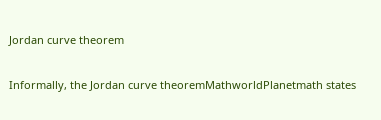Jordan curve theorem

Informally, the Jordan curve theoremMathworldPlanetmath states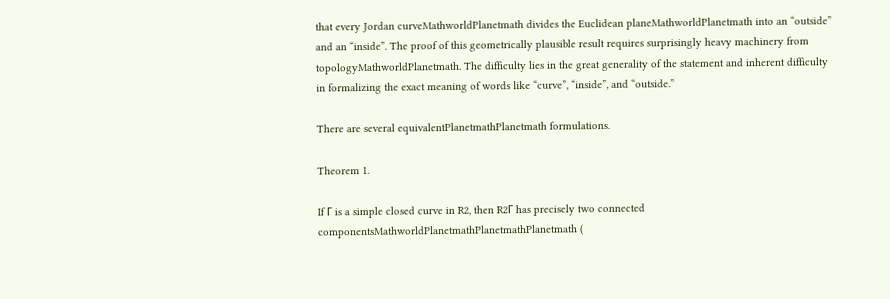that every Jordan curveMathworldPlanetmath divides the Euclidean planeMathworldPlanetmath into an “outside” and an “inside”. The proof of this geometrically plausible result requires surprisingly heavy machinery from topologyMathworldPlanetmath. The difficulty lies in the great generality of the statement and inherent difficulty in formalizing the exact meaning of words like “curve”, “inside”, and “outside.”

There are several equivalentPlanetmathPlanetmath formulations.

Theorem 1.

If Γ is a simple closed curve in R2, then R2Γ has precisely two connected componentsMathworldPlanetmathPlanetmathPlanetmath (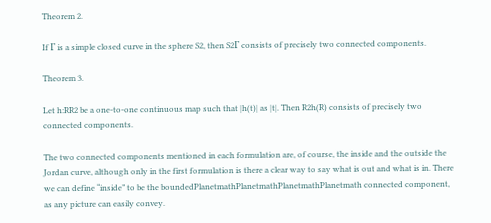Theorem 2.

If Γ is a simple closed curve in the sphere S2, then S2Γ consists of precisely two connected components.

Theorem 3.

Let h:RR2 be a one-to-one continuous map such that |h(t)| as |t|. Then R2h(R) consists of precisely two connected components.

The two connected components mentioned in each formulation are, of course, the inside and the outside the Jordan curve, although only in the first formulation is there a clear way to say what is out and what is in. There we can define “inside” to be the boundedPlanetmathPlanetmathPlanetmathPlanetmath connected component, as any picture can easily convey.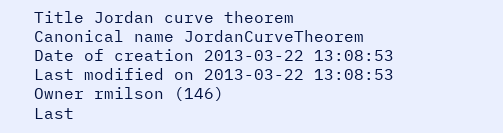Title Jordan curve theorem
Canonical name JordanCurveTheorem
Date of creation 2013-03-22 13:08:53
Last modified on 2013-03-22 13:08:53
Owner rmilson (146)
Last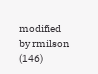modified by rmilson (146)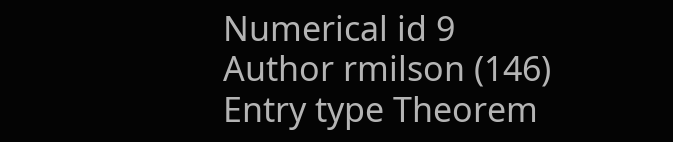Numerical id 9
Author rmilson (146)
Entry type Theorem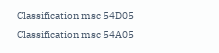Classification msc 54D05
Classification msc 54A05